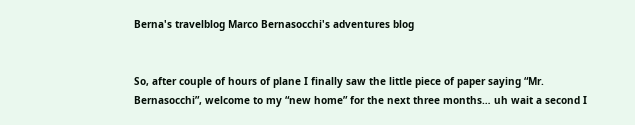Berna's travelblog Marco Bernasocchi's adventures blog


So, after couple of hours of plane I finally saw the little piece of paper saying “Mr. Bernasocchi”, welcome to my “new home” for the next three months… uh wait a second I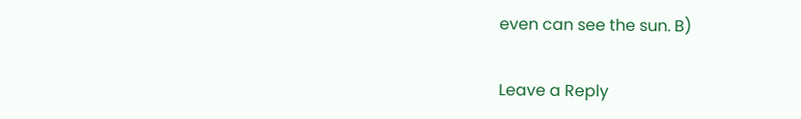even can see the sun. B)

Leave a Reply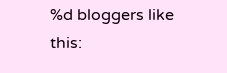%d bloggers like this: